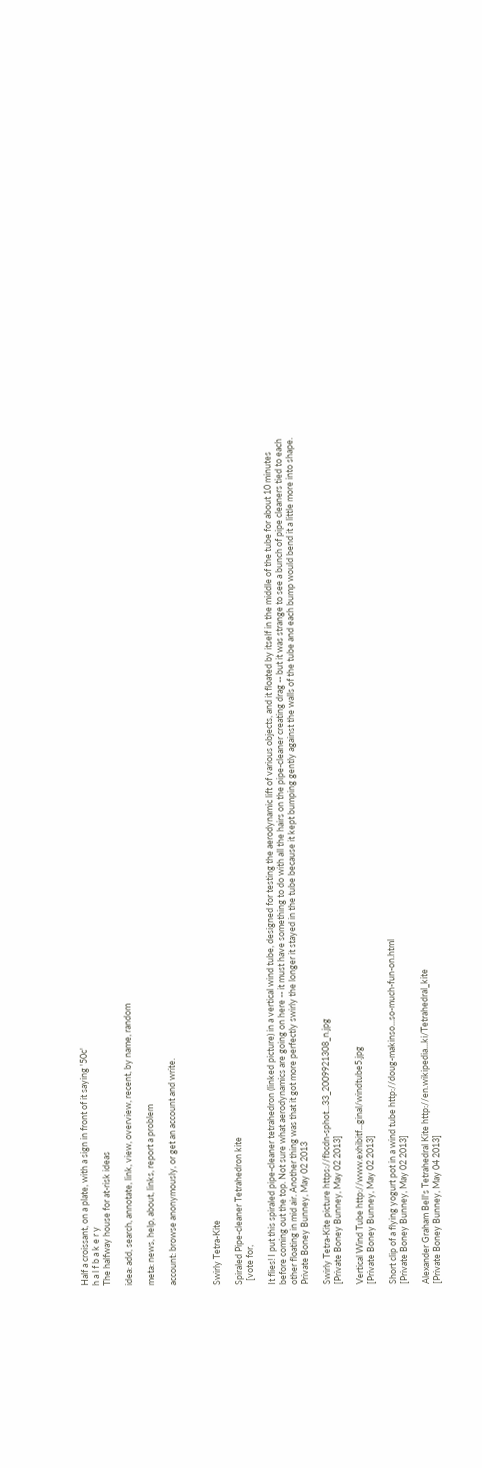Half a croissant, on a plate, with a sign in front of it saying '50c'
h a l f b a k e r y
The halfway house for at-risk ideas

idea: add, search, annotate, link, view, overview, recent, by name, random

meta: news, help, about, links, report a problem

account: browse anonymously, or get an account and write.



Swirly Tetra-Kite

Spiraled Pipe-cleaner Tetrahedron kite
  [vote for,

It flies! I put this spiraled pipe-cleaner tetrahedron (linked picture) in a vertical wind tube, designed for testing the aerodynamic lift of various objects, and it floated by itself in the middle of the tube for about 10 minutes before coming out the top. Not sure what aerodynamics are going on here -- it must have something to do with all the hairs on the pipe-cleaner creating drag -- but it was strange to see a bunch of pipe cleaners tied to each other floating in mid air. Another thing was that it got more perfectly swirly the longer it stayed in the tube because it kept bumping gently against the walls of the tube and each bump would bend it a little more into shape.
Private Boney Bunney, May 02 2013

Swirly Tetra-Kite picture https://fbcdn-sphot...33_2009921308_n.jpg
[Private Boney Bunney, May 02 2013]

Vertical Wind Tube http://www.exhibitf...ginal/windtube5.jpg
[Private Boney Bunney, May 02 2013]

Short clip of a flying yogurt pot in a wind tube http://doug-makinso...so-much-fun-on.html
[Private Boney Bunney, May 02 2013]

Alexander Graham Bell's Tetrahedral Kite http://en.wikipedia...ki/Tetrahedral_kite
[Private Boney Bunney, May 04 2013]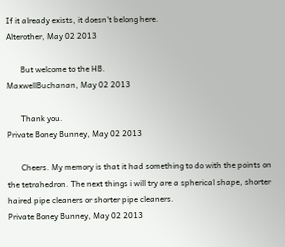If it already exists, it doesn't belong here.
Alterother, May 02 2013

       But welcome to the HB.
MaxwellBuchanan, May 02 2013

       Thank you.
Private Boney Bunney, May 02 2013

       Cheers. My memory is that it had something to do with the points on the tetrahedron. The next things i will try are a spherical shape, shorter haired pipe cleaners or shorter pipe cleaners.
Private Boney Bunney, May 02 2013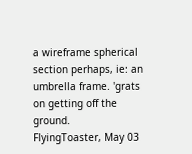a wireframe spherical section perhaps, ie: an umbrella frame. 'grats on getting off the ground.
FlyingToaster, May 03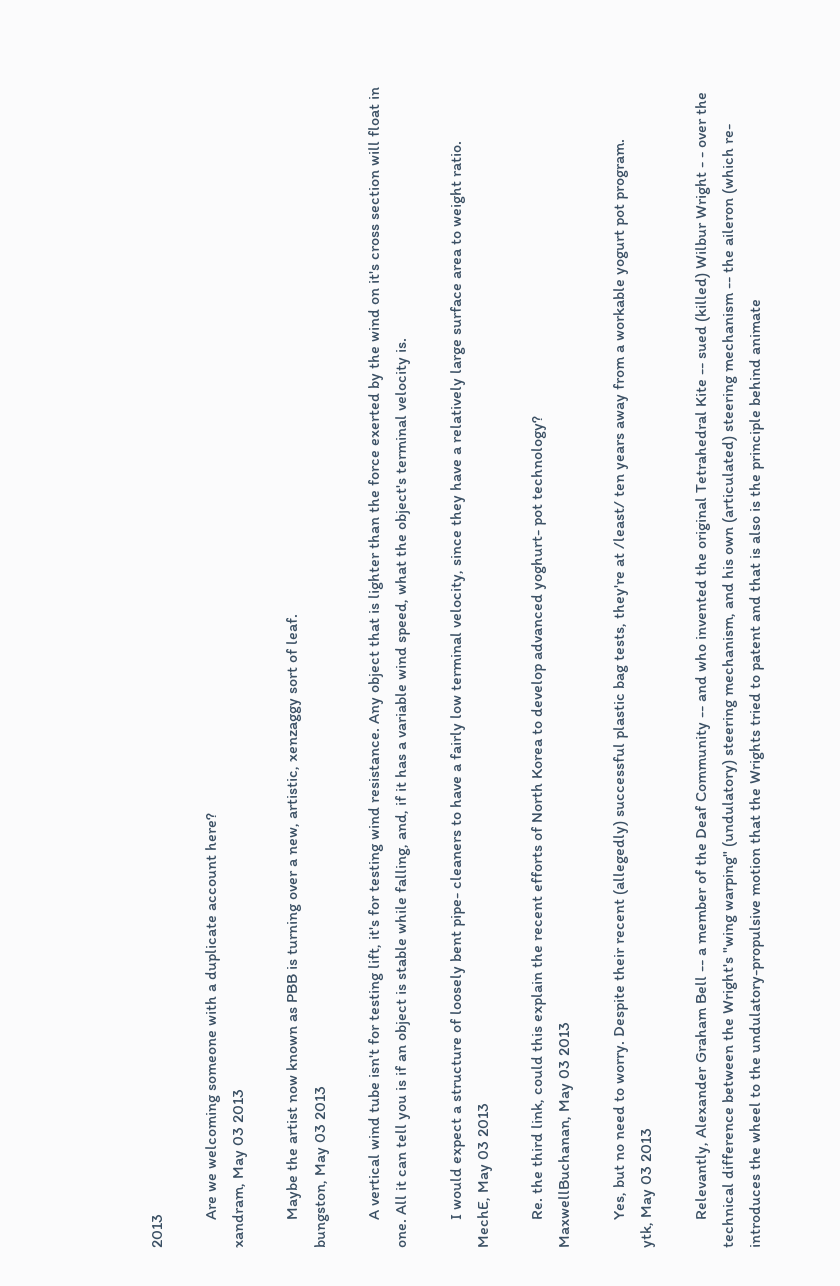2013

       Are we welcoming someone with a duplicate account here?
xandram, May 03 2013

       Maybe the artist now known as PBB is turning over a new, artistic, xenzaggy sort of leaf.
bungston, May 03 2013

       A vertical wind tube isn't for testing lift, it's for testing wind resistance. Any object that is lighter than the force exerted by the wind on it's cross section will float in one. All it can tell you is if an object is stable while falling, and, if it has a variable wind speed, what the object's terminal velocity is.

       I would expect a structure of loosely bent pipe- cleaners to have a fairly low terminal velocity, since they have a relatively large surface area to weight ratio.
MechE, May 03 2013

       Re. the third link, could this explain the recent efforts of North Korea to develop advanced yoghurt- pot technology?
MaxwellBuchanan, May 03 2013

       Yes, but no need to worry. Despite their recent (allegedly) successful plastic bag tests, they're at /least/ ten years away from a workable yogurt pot program.
ytk, May 03 2013

       Relevantly, Alexander Graham Bell -- a member of the Deaf Community -- and who invented the original Tetrahedral Kite -- sued (killed) Wilbur Wright - - over the technical difference between the Wright's "wing warping" (undulatory) steering mechanism, and his own (articulated) steering mechanism -- the aileron (which re- introduces the wheel to the undulatory-propulsive motion that the Wrights tried to patent and that is also is the principle behind animate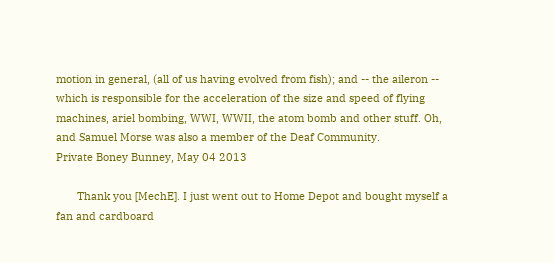motion in general, (all of us having evolved from fish); and -- the aileron -- which is responsible for the acceleration of the size and speed of flying machines, ariel bombing, WWI, WWII, the atom bomb and other stuff. Oh, and Samuel Morse was also a member of the Deaf Community.
Private Boney Bunney, May 04 2013

       Thank you [MechE]. I just went out to Home Depot and bought myself a fan and cardboard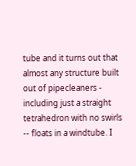tube and it turns out that almost any structure built out of pipecleaners - including just a straight tetrahedron with no swirls -- floats in a windtube. I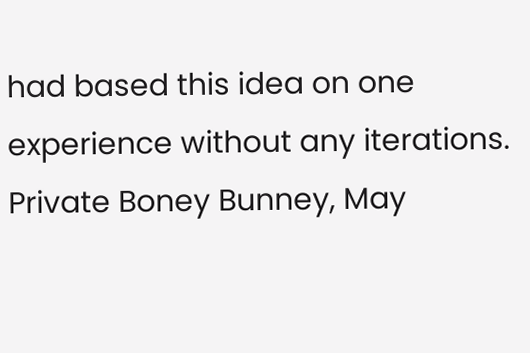had based this idea on one experience without any iterations.
Private Boney Bunney, May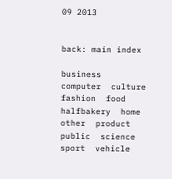09 2013


back: main index

business  computer  culture  fashion  food  halfbakery  home  other  product  public  science  sport  vehicle